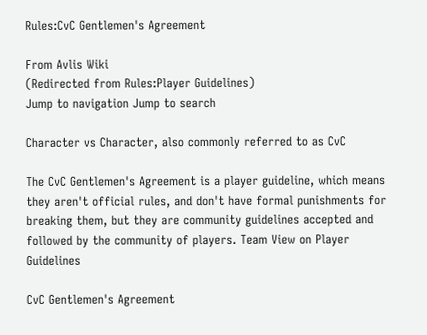Rules:CvC Gentlemen's Agreement

From Avlis Wiki
(Redirected from Rules:Player Guidelines)
Jump to navigation Jump to search

Character vs Character, also commonly referred to as CvC

The CvC Gentlemen's Agreement is a player guideline, which means they aren't official rules, and don't have formal punishments for breaking them, but they are community guidelines accepted and followed by the community of players. Team View on Player Guidelines

CvC Gentlemen's Agreement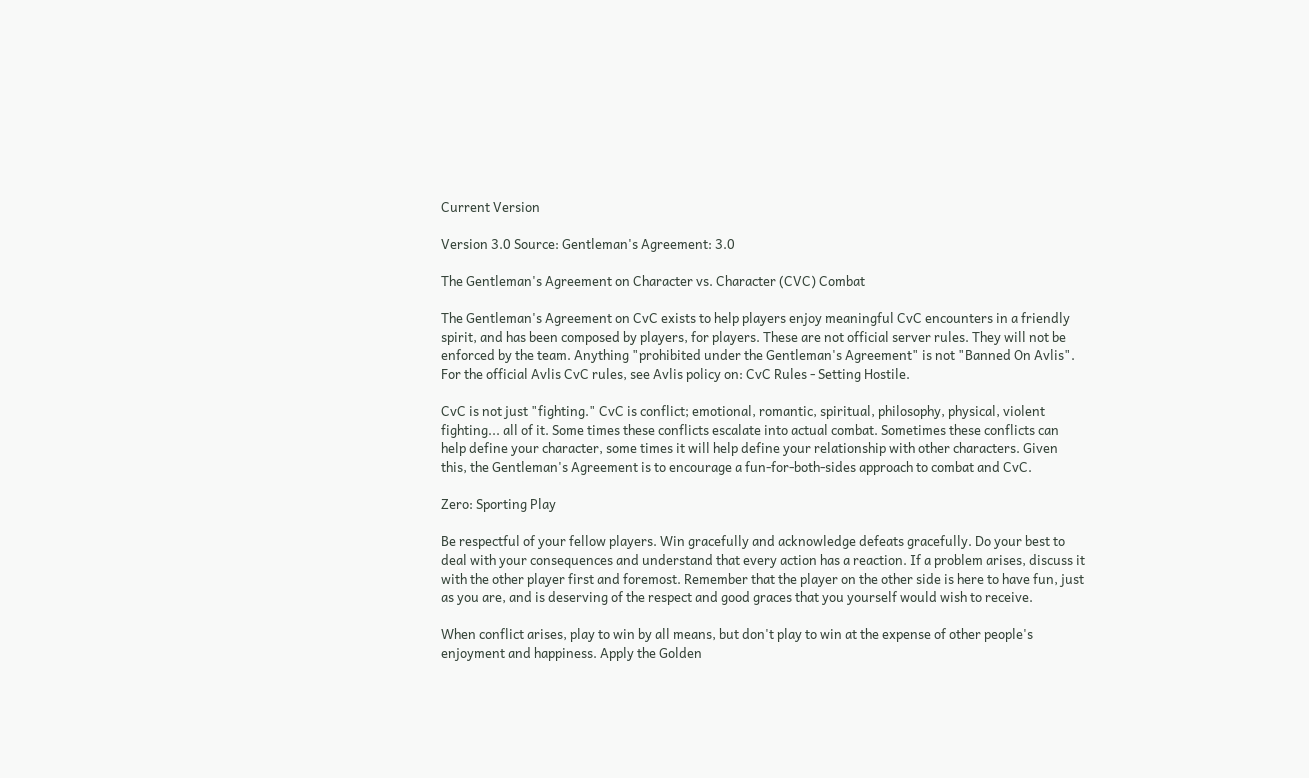Current Version

Version 3.0 Source: Gentleman's Agreement: 3.0

The Gentleman's Agreement on Character vs. Character (CVC) Combat

The Gentleman's Agreement on CvC exists to help players enjoy meaningful CvC encounters in a friendly spirit, and has been composed by players, for players. These are not official server rules. They will not be enforced by the team. Anything "prohibited under the Gentleman's Agreement" is not "Banned On Avlis". For the official Avlis CvC rules, see Avlis policy on: CvC Rules - Setting Hostile.

CvC is not just "fighting." CvC is conflict; emotional, romantic, spiritual, philosophy, physical, violent fighting... all of it. Some times these conflicts escalate into actual combat. Sometimes these conflicts can help define your character, some times it will help define your relationship with other characters. Given this, the Gentleman's Agreement is to encourage a fun-for-both-sides approach to combat and CvC.

Zero: Sporting Play

Be respectful of your fellow players. Win gracefully and acknowledge defeats gracefully. Do your best to deal with your consequences and understand that every action has a reaction. If a problem arises, discuss it with the other player first and foremost. Remember that the player on the other side is here to have fun, just as you are, and is deserving of the respect and good graces that you yourself would wish to receive.

When conflict arises, play to win by all means, but don't play to win at the expense of other people's enjoyment and happiness. Apply the Golden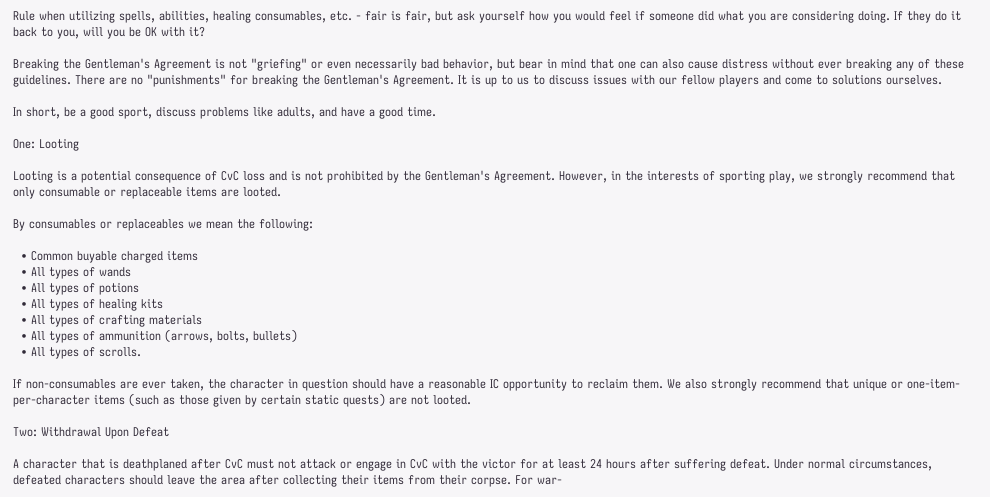Rule when utilizing spells, abilities, healing consumables, etc. - fair is fair, but ask yourself how you would feel if someone did what you are considering doing. If they do it back to you, will you be OK with it?

Breaking the Gentleman's Agreement is not "griefing" or even necessarily bad behavior, but bear in mind that one can also cause distress without ever breaking any of these guidelines. There are no "punishments" for breaking the Gentleman's Agreement. It is up to us to discuss issues with our fellow players and come to solutions ourselves.

In short, be a good sport, discuss problems like adults, and have a good time.

One: Looting

Looting is a potential consequence of CvC loss and is not prohibited by the Gentleman's Agreement. However, in the interests of sporting play, we strongly recommend that only consumable or replaceable items are looted.

By consumables or replaceables we mean the following:

  • Common buyable charged items
  • All types of wands
  • All types of potions
  • All types of healing kits
  • All types of crafting materials
  • All types of ammunition (arrows, bolts, bullets)
  • All types of scrolls.

If non-consumables are ever taken, the character in question should have a reasonable IC opportunity to reclaim them. We also strongly recommend that unique or one-item-per-character items (such as those given by certain static quests) are not looted.

Two: Withdrawal Upon Defeat

A character that is deathplaned after CvC must not attack or engage in CvC with the victor for at least 24 hours after suffering defeat. Under normal circumstances, defeated characters should leave the area after collecting their items from their corpse. For war-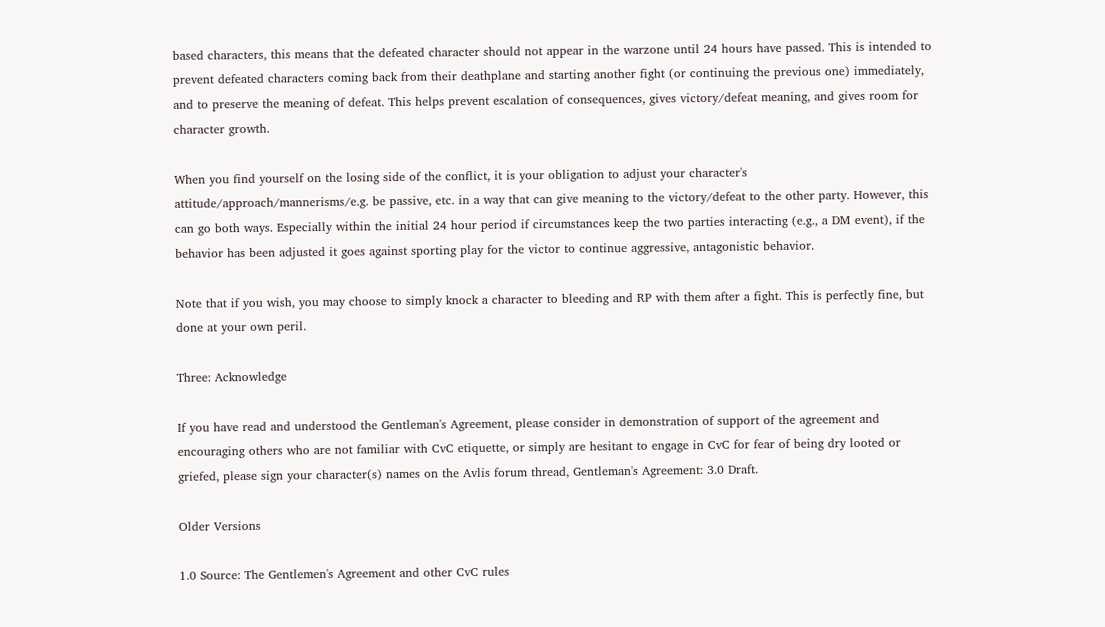based characters, this means that the defeated character should not appear in the warzone until 24 hours have passed. This is intended to prevent defeated characters coming back from their deathplane and starting another fight (or continuing the previous one) immediately, and to preserve the meaning of defeat. This helps prevent escalation of consequences, gives victory/defeat meaning, and gives room for character growth.

When you find yourself on the losing side of the conflict, it is your obligation to adjust your character's attitude/approach/mannerisms/e.g. be passive, etc. in a way that can give meaning to the victory/defeat to the other party. However, this can go both ways. Especially within the initial 24 hour period if circumstances keep the two parties interacting (e.g., a DM event), if the behavior has been adjusted it goes against sporting play for the victor to continue aggressive, antagonistic behavior.

Note that if you wish, you may choose to simply knock a character to bleeding and RP with them after a fight. This is perfectly fine, but done at your own peril.

Three: Acknowledge

If you have read and understood the Gentleman's Agreement, please consider in demonstration of support of the agreement and encouraging others who are not familiar with CvC etiquette, or simply are hesitant to engage in CvC for fear of being dry looted or griefed, please sign your character(s) names on the Avlis forum thread, Gentleman's Agreement: 3.0 Draft.

Older Versions

1.0 Source: The Gentlemen's Agreement and other CvC rules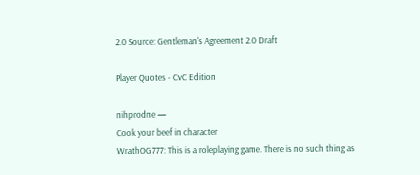2.0 Source: Gentleman's Agreement 2.0 Draft

Player Quotes - CvC Edition

nihprodne —
Cook your beef in character
WrathOG777: This is a roleplaying game. There is no such thing as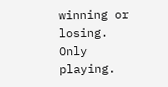winning or losing. Only playing.